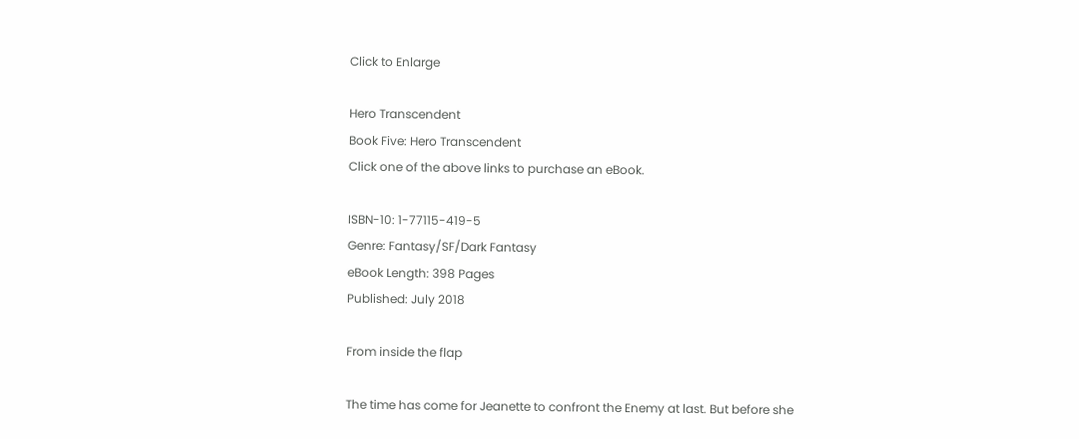Click to Enlarge

Hero Transcendent
Book Five: Hero Transcendent
Click one of the above links to purchase an eBook.

ISBN-10: 1-77115-419-5
Genre: Fantasy/SF/Dark Fantasy
eBook Length: 398 Pages
Published: July 2018

From inside the flap

The time has come for Jeanette to confront the Enemy at last. But before she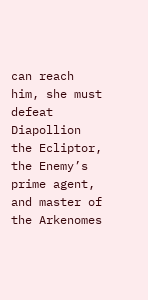can reach him, she must defeat Diapollion the Ecliptor, the Enemy’s prime agent, and master of the Arkenomes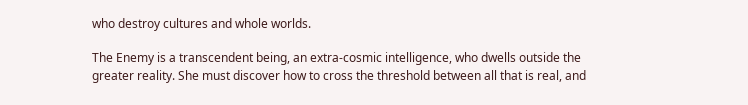who destroy cultures and whole worlds.

The Enemy is a transcendent being, an extra-cosmic intelligence, who dwells outside the greater reality. She must discover how to cross the threshold between all that is real, and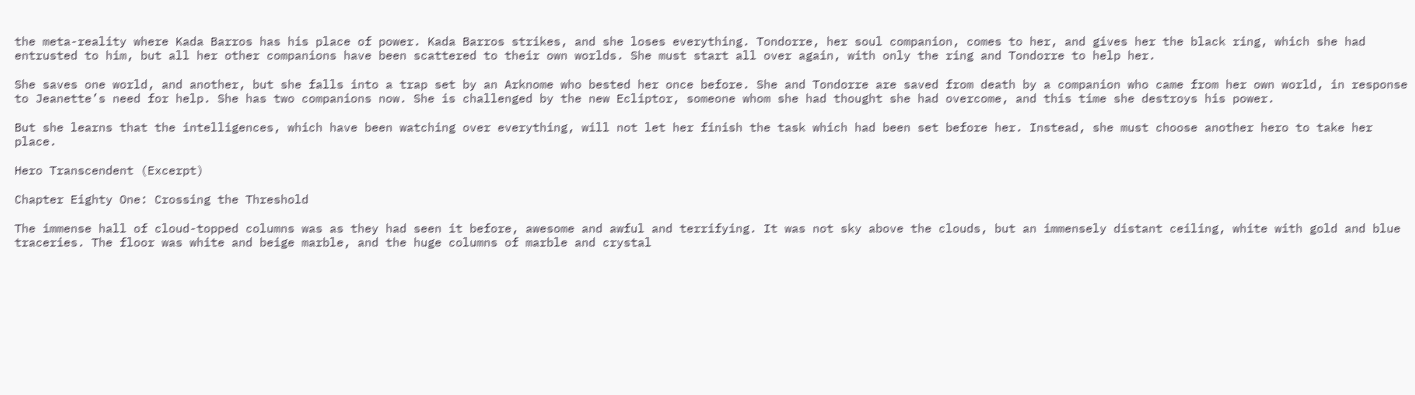the meta-reality where Kada Barros has his place of power. Kada Barros strikes, and she loses everything. Tondorre, her soul companion, comes to her, and gives her the black ring, which she had entrusted to him, but all her other companions have been scattered to their own worlds. She must start all over again, with only the ring and Tondorre to help her.

She saves one world, and another, but she falls into a trap set by an Arknome who bested her once before. She and Tondorre are saved from death by a companion who came from her own world, in response to Jeanette’s need for help. She has two companions now. She is challenged by the new Ecliptor, someone whom she had thought she had overcome, and this time she destroys his power.

But she learns that the intelligences, which have been watching over everything, will not let her finish the task which had been set before her. Instead, she must choose another hero to take her place.

Hero Transcendent (Excerpt)

Chapter Eighty One: Crossing the Threshold

The immense hall of cloud-topped columns was as they had seen it before, awesome and awful and terrifying. It was not sky above the clouds, but an immensely distant ceiling, white with gold and blue traceries. The floor was white and beige marble, and the huge columns of marble and crystal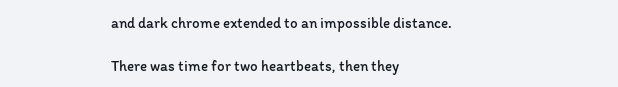and dark chrome extended to an impossible distance.

There was time for two heartbeats, then they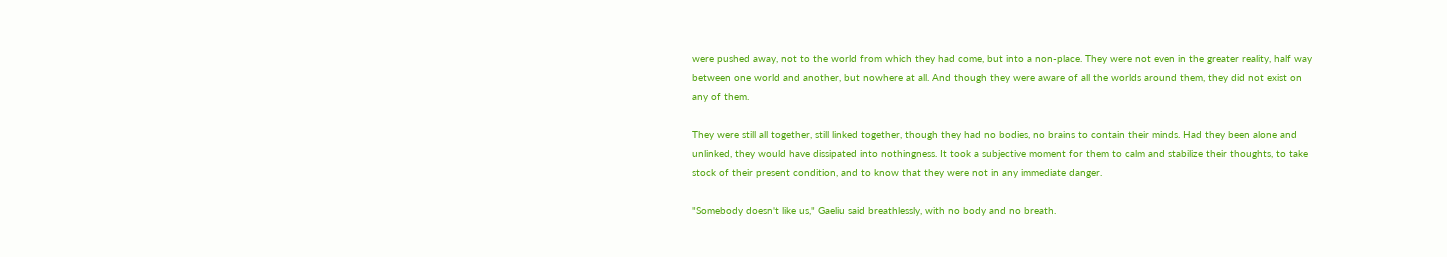were pushed away, not to the world from which they had come, but into a non-place. They were not even in the greater reality, half way between one world and another, but nowhere at all. And though they were aware of all the worlds around them, they did not exist on any of them.

They were still all together, still linked together, though they had no bodies, no brains to contain their minds. Had they been alone and unlinked, they would have dissipated into nothingness. It took a subjective moment for them to calm and stabilize their thoughts, to take stock of their present condition, and to know that they were not in any immediate danger.

"Somebody doesn't like us," Gaeliu said breathlessly, with no body and no breath.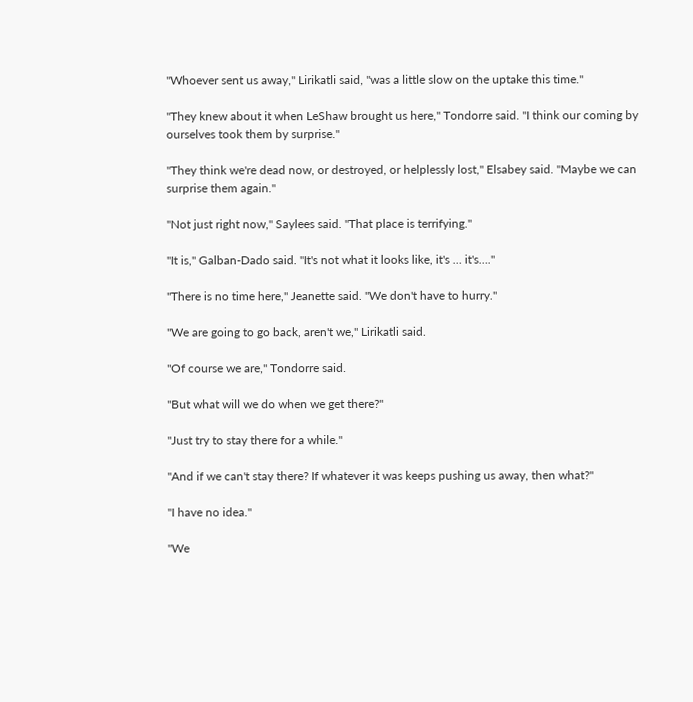"Whoever sent us away," Lirikatli said, "was a little slow on the uptake this time."

"They knew about it when LeShaw brought us here," Tondorre said. "I think our coming by ourselves took them by surprise."

"They think we're dead now, or destroyed, or helplessly lost," Elsabey said. "Maybe we can surprise them again."

"Not just right now," Saylees said. "That place is terrifying."

"It is," Galban-Dado said. "It's not what it looks like, it's … it's…."

"There is no time here," Jeanette said. "We don't have to hurry."

"We are going to go back, aren't we," Lirikatli said.

"Of course we are," Tondorre said.

"But what will we do when we get there?"

"Just try to stay there for a while."

"And if we can't stay there? If whatever it was keeps pushing us away, then what?"

"I have no idea."

"We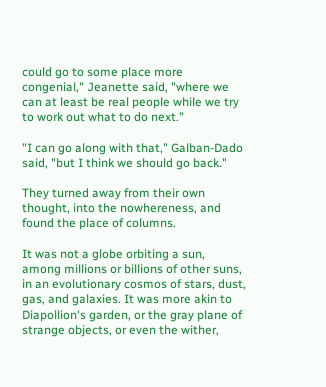could go to some place more congenial," Jeanette said, "where we can at least be real people while we try to work out what to do next."

"I can go along with that," Galban-Dado said, "but I think we should go back."

They turned away from their own thought, into the nowhereness, and found the place of columns.

It was not a globe orbiting a sun, among millions or billions of other suns, in an evolutionary cosmos of stars, dust, gas, and galaxies. It was more akin to Diapollion's garden, or the gray plane of strange objects, or even the wither,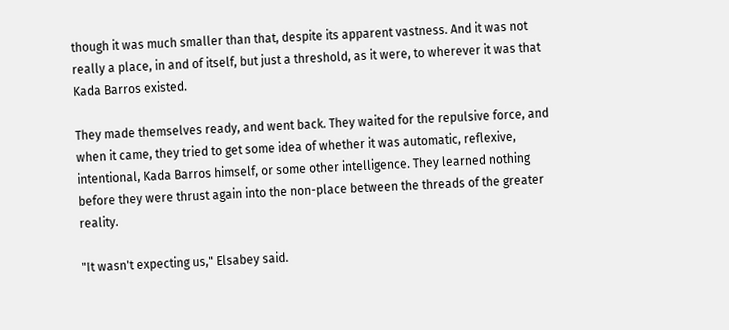though it was much smaller than that, despite its apparent vastness. And it was not really a place, in and of itself, but just a threshold, as it were, to wherever it was that Kada Barros existed.

They made themselves ready, and went back. They waited for the repulsive force, and when it came, they tried to get some idea of whether it was automatic, reflexive, intentional, Kada Barros himself, or some other intelligence. They learned nothing before they were thrust again into the non-place between the threads of the greater reality.

"It wasn't expecting us," Elsabey said.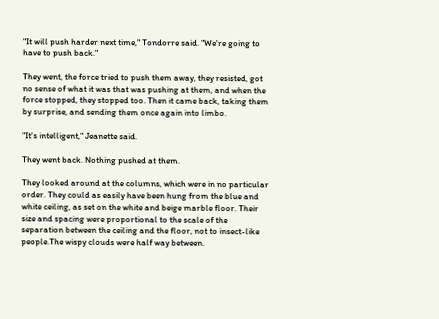"It will push harder next time," Tondorre said. "We're going to have to push back."

They went, the force tried to push them away, they resisted, got no sense of what it was that was pushing at them, and when the force stopped, they stopped too. Then it came back, taking them by surprise, and sending them once again into limbo.

"It's intelligent," Jeanette said.

They went back. Nothing pushed at them.

They looked around at the columns, which were in no particular order. They could as easily have been hung from the blue and white ceiling, as set on the white and beige marble floor. Their size and spacing were proportional to the scale of the separation between the ceiling and the floor, not to insect-like people.The wispy clouds were half way between.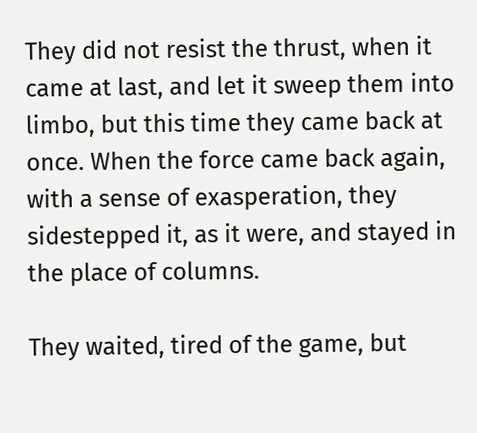They did not resist the thrust, when it came at last, and let it sweep them into limbo, but this time they came back at once. When the force came back again, with a sense of exasperation, they sidestepped it, as it were, and stayed in the place of columns.

They waited, tired of the game, but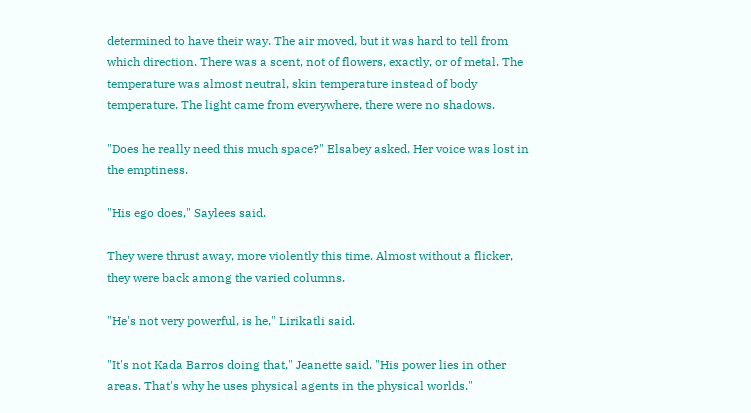determined to have their way. The air moved, but it was hard to tell from which direction. There was a scent, not of flowers, exactly, or of metal. The temperature was almost neutral, skin temperature instead of body temperature. The light came from everywhere, there were no shadows.

"Does he really need this much space?" Elsabey asked. Her voice was lost in the emptiness.

"His ego does," Saylees said.

They were thrust away, more violently this time. Almost without a flicker, they were back among the varied columns.

"He's not very powerful, is he," Lirikatli said.

"It's not Kada Barros doing that," Jeanette said. "His power lies in other areas. That's why he uses physical agents in the physical worlds."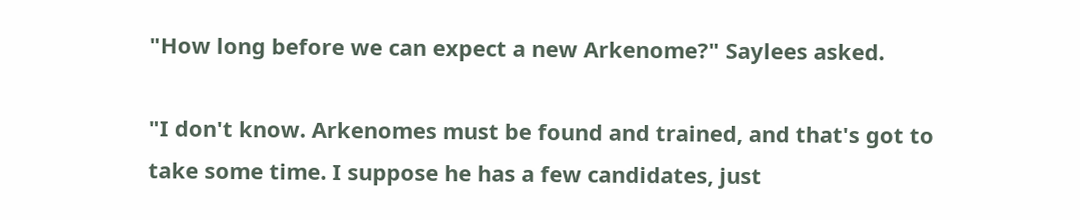"How long before we can expect a new Arkenome?" Saylees asked.

"I don't know. Arkenomes must be found and trained, and that's got to take some time. I suppose he has a few candidates, just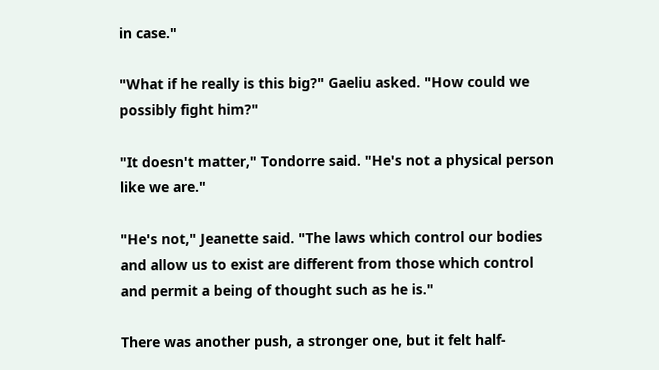in case."

"What if he really is this big?" Gaeliu asked. "How could we possibly fight him?"

"It doesn't matter," Tondorre said. "He's not a physical person like we are."

"He's not," Jeanette said. "The laws which control our bodies and allow us to exist are different from those which control and permit a being of thought such as he is."

There was another push, a stronger one, but it felt half-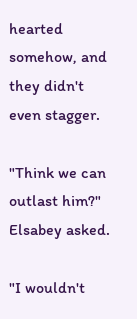hearted somehow, and they didn't even stagger.

"Think we can outlast him?" Elsabey asked.

"I wouldn't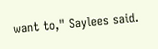want to," Saylees said.